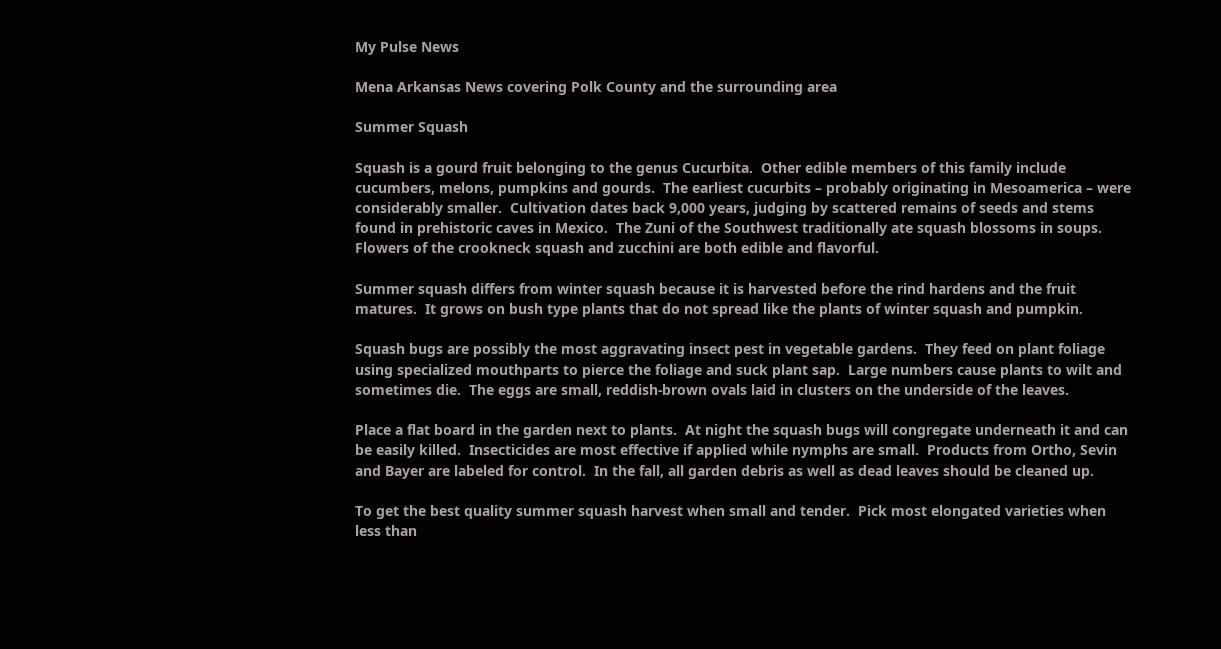My Pulse News

Mena Arkansas News covering Polk County and the surrounding area

Summer Squash

Squash is a gourd fruit belonging to the genus Cucurbita.  Other edible members of this family include cucumbers, melons, pumpkins and gourds.  The earliest cucurbits – probably originating in Mesoamerica – were considerably smaller.  Cultivation dates back 9,000 years, judging by scattered remains of seeds and stems found in prehistoric caves in Mexico.  The Zuni of the Southwest traditionally ate squash blossoms in soups.  Flowers of the crookneck squash and zucchini are both edible and flavorful.

Summer squash differs from winter squash because it is harvested before the rind hardens and the fruit matures.  It grows on bush type plants that do not spread like the plants of winter squash and pumpkin.

Squash bugs are possibly the most aggravating insect pest in vegetable gardens.  They feed on plant foliage using specialized mouthparts to pierce the foliage and suck plant sap.  Large numbers cause plants to wilt and sometimes die.  The eggs are small, reddish-brown ovals laid in clusters on the underside of the leaves.

Place a flat board in the garden next to plants.  At night the squash bugs will congregate underneath it and can be easily killed.  Insecticides are most effective if applied while nymphs are small.  Products from Ortho, Sevin and Bayer are labeled for control.  In the fall, all garden debris as well as dead leaves should be cleaned up.

To get the best quality summer squash harvest when small and tender.  Pick most elongated varieties when less than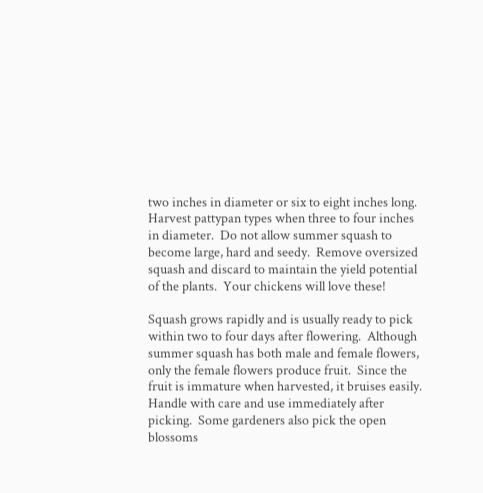two inches in diameter or six to eight inches long.  Harvest pattypan types when three to four inches in diameter.  Do not allow summer squash to become large, hard and seedy.  Remove oversized squash and discard to maintain the yield potential of the plants.  Your chickens will love these!

Squash grows rapidly and is usually ready to pick within two to four days after flowering.  Although summer squash has both male and female flowers, only the female flowers produce fruit.  Since the fruit is immature when harvested, it bruises easily.  Handle with care and use immediately after picking.  Some gardeners also pick the open blossoms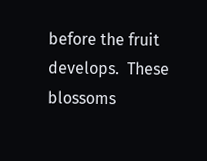before the fruit develops.  These blossoms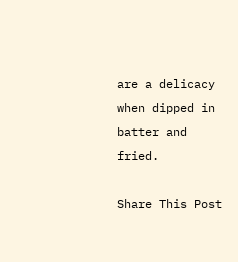are a delicacy when dipped in batter and fried.

Share This Post